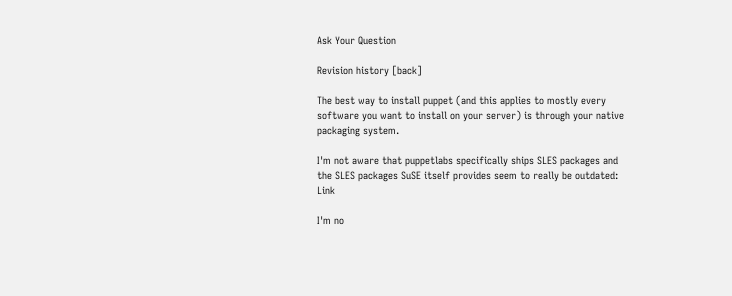Ask Your Question

Revision history [back]

The best way to install puppet (and this applies to mostly every software you want to install on your server) is through your native packaging system.

I'm not aware that puppetlabs specifically ships SLES packages and the SLES packages SuSE itself provides seem to really be outdated: Link

I'm no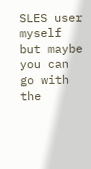SLES user myself but maybe you can go with the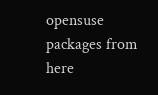opensuse packages from here